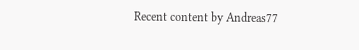Recent content by Andreas77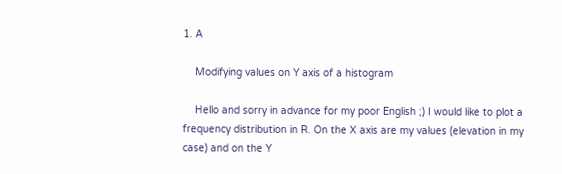1. A

    Modifying values on Y axis of a histogram

    Hello and sorry in advance for my poor English ;) I would like to plot a frequency distribution in R. On the X axis are my values (elevation in my case) and on the Y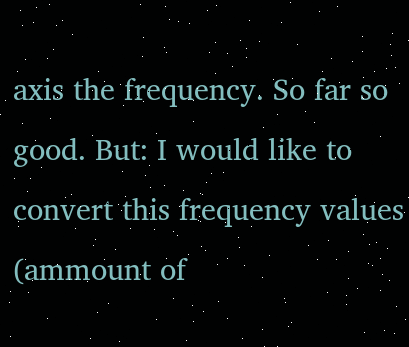axis the frequency. So far so good. But: I would like to convert this frequency values (ammount of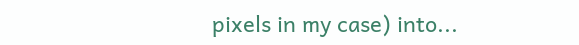pixels in my case) into...